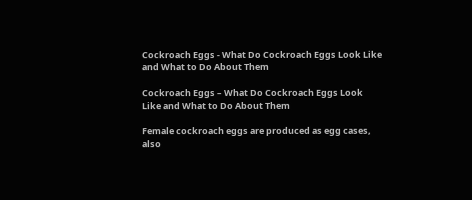Cockroach Eggs - What Do Cockroach Eggs Look Like and What to Do About Them

Cockroach Eggs – What Do Cockroach Eggs Look Like and What to Do About Them

Female cockroach eggs are produced as egg cases, also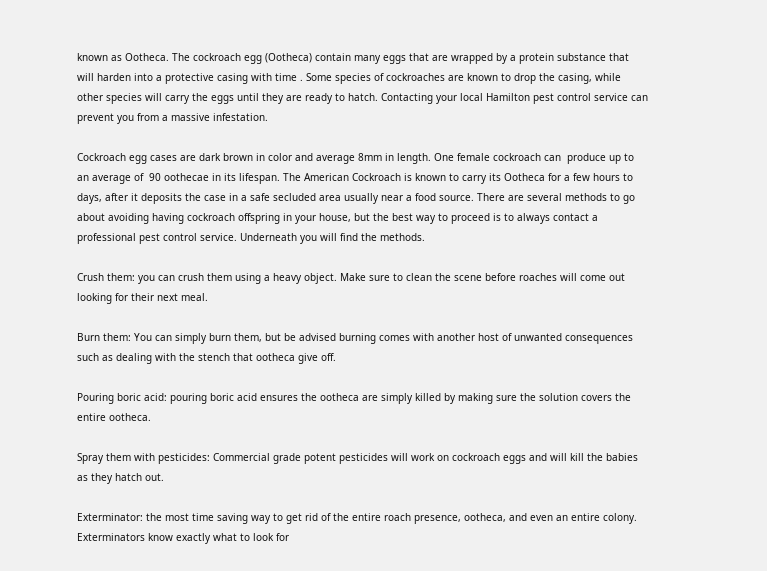known as Ootheca. The cockroach egg (Ootheca) contain many eggs that are wrapped by a protein substance that will harden into a protective casing with time . Some species of cockroaches are known to drop the casing, while other species will carry the eggs until they are ready to hatch. Contacting your local Hamilton pest control service can prevent you from a massive infestation.

Cockroach egg cases are dark brown in color and average 8mm in length. One female cockroach can  produce up to an average of  90 oothecae in its lifespan. The American Cockroach is known to carry its Ootheca for a few hours to days, after it deposits the case in a safe secluded area usually near a food source. There are several methods to go about avoiding having cockroach offspring in your house, but the best way to proceed is to always contact a professional pest control service. Underneath you will find the methods.

Crush them: you can crush them using a heavy object. Make sure to clean the scene before roaches will come out looking for their next meal.

Burn them: You can simply burn them, but be advised burning comes with another host of unwanted consequences such as dealing with the stench that ootheca give off.

Pouring boric acid: pouring boric acid ensures the ootheca are simply killed by making sure the solution covers the entire ootheca.

Spray them with pesticides: Commercial grade potent pesticides will work on cockroach eggs and will kill the babies as they hatch out.

Exterminator: the most time saving way to get rid of the entire roach presence, ootheca, and even an entire colony. Exterminators know exactly what to look for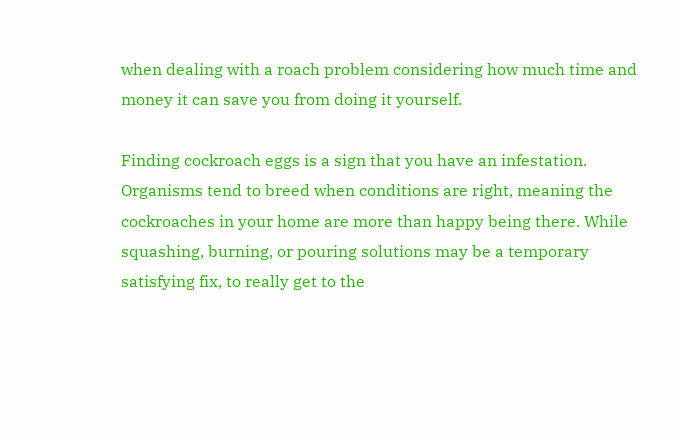when dealing with a roach problem considering how much time and money it can save you from doing it yourself.

Finding cockroach eggs is a sign that you have an infestation. Organisms tend to breed when conditions are right, meaning the cockroaches in your home are more than happy being there. While squashing, burning, or pouring solutions may be a temporary satisfying fix, to really get to the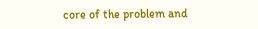core of the problem and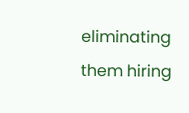eliminating them hiring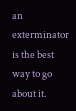an exterminator is the best way to go about it.